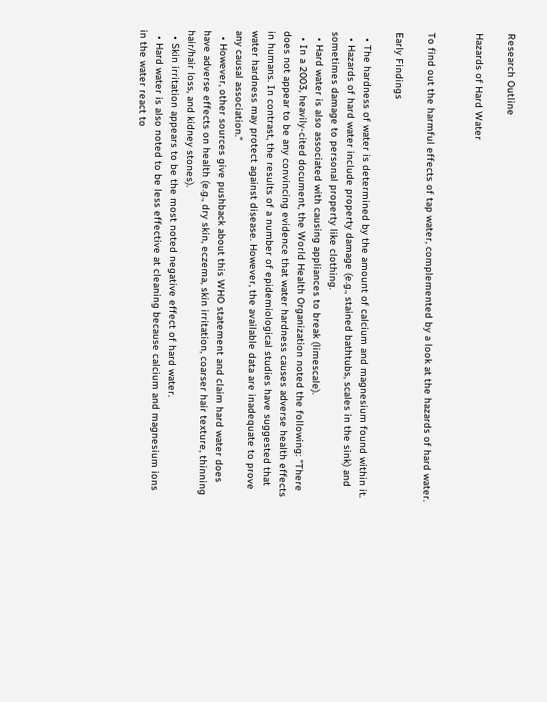Research Outline

Hazards of Hard Water


To find out the harmful effects of tap water, complemented by a look at the hazards of hard water.

Early Findings

  • The hardness of water is determined by the amount of calcium and magnesium found within it.
  • Hazards of hard water include property damage (e.g., stained bathtubs, scales in the sink) and sometimes damage to personal property like clothing.
  • Hard water is also associated with causing appliances to break (limescale).
  • In a 2003, heavily-cited document, the World Health Organization noted the following: "There does not appear to be any convincing evidence that water hardness causes adverse health effects in humans. In contrast, the results of a number of epidemiological studies have suggested that water hardness may protect against disease. However, the available data are inadequate to prove any causal association."
  • However, other sources give pushback about this WHO statement and claim hard water does have adverse effects on health (e.g., dry skin, eczema, skin irritation, coarser hair texture, thinning hair/hair loss, and kidney stones).
  • Skin irritation appears to be the most noted negative effect of hard water.
  • Hard water is also noted to be less effective at cleaning because calcium and magnesium ions in the water react to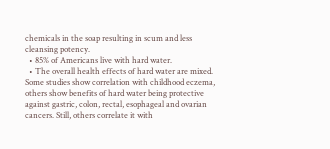chemicals in the soap resulting in scum and less cleansing potency.
  • 85% of Americans live with hard water.
  • The overall health effects of hard water are mixed. Some studies show correlation with childhood eczema, others show benefits of hard water being protective against gastric, colon, rectal, esophageal and ovarian cancers. Still, others correlate it with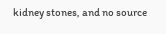kidney stones, and no source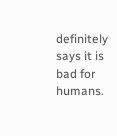definitely says it is bad for humans.